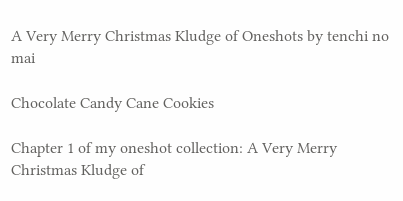A Very Merry Christmas Kludge of Oneshots by tenchi no mai

Chocolate Candy Cane Cookies

Chapter 1 of my oneshot collection: A Very Merry Christmas Kludge of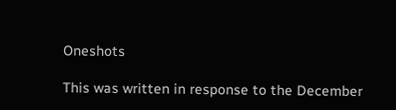Oneshots

This was written in response to the December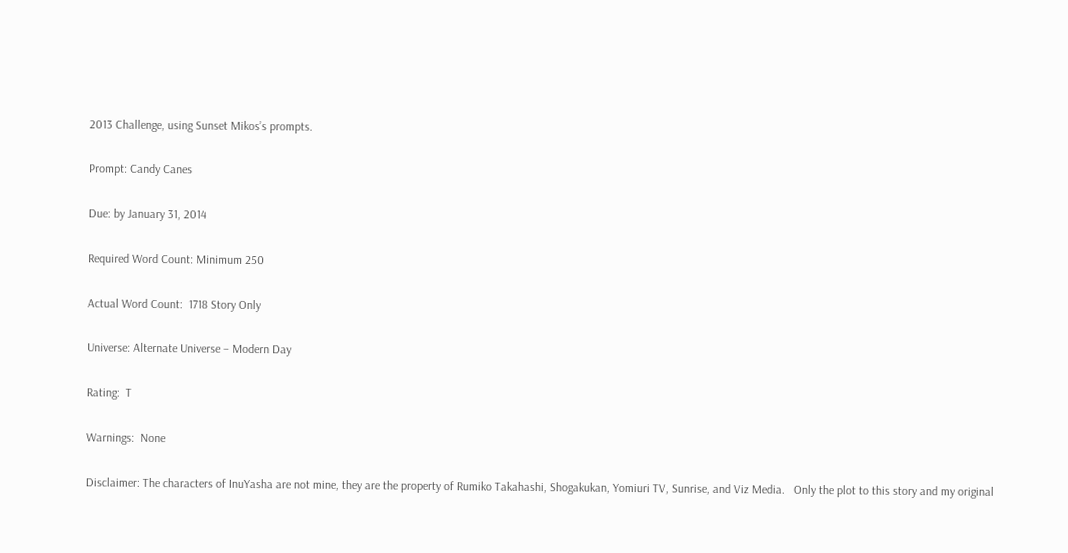2013 Challenge, using Sunset Mikos’s prompts.

Prompt: Candy Canes

Due: by January 31, 2014

Required Word Count: Minimum 250

Actual Word Count:  1718 Story Only

Universe: Alternate Universe – Modern Day

Rating:  T

Warnings:  None

Disclaimer: The characters of InuYasha are not mine, they are the property of Rumiko Takahashi, Shogakukan, Yomiuri TV, Sunrise, and Viz Media.   Only the plot to this story and my original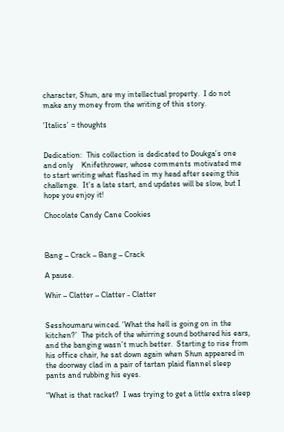character, Shun, are my intellectual property.  I do not make any money from the writing of this story.

‘Italics’ = thoughts


Dedication:  This collection is dedicated to Doukga’s one and only    Knifethrower, whose comments motivated me to start writing what flashed in my head after seeing this challenge.  It’s a late start, and updates will be slow, but I hope you enjoy it!

Chocolate Candy Cane Cookies



Bang – Crack – Bang – Crack

A pause.

Whir – Clatter – Clatter - Clatter


Sesshoumaru winced. ‘What the hell is going on in the kitchen?’  The pitch of the whirring sound bothered his ears, and the banging wasn’t much better.  Starting to rise from his office chair, he sat down again when Shun appeared in the doorway clad in a pair of tartan plaid flannel sleep pants and rubbing his eyes.

“What is that racket?  I was trying to get a little extra sleep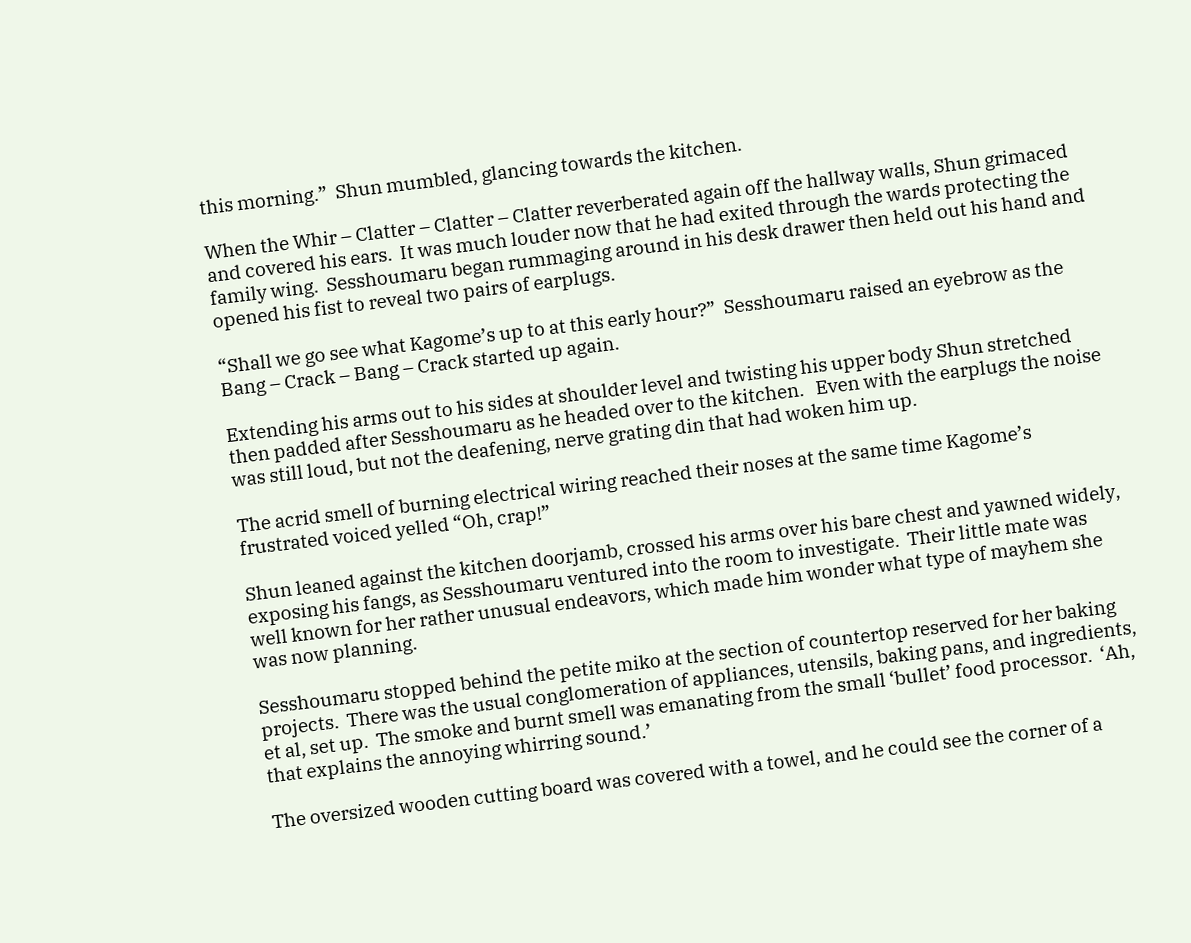this morning.”  Shun mumbled, glancing towards the kitchen.

When the Whir – Clatter – Clatter – Clatter reverberated again off the hallway walls, Shun grimaced and covered his ears.  It was much louder now that he had exited through the wards protecting the family wing.  Sesshoumaru began rummaging around in his desk drawer then held out his hand and opened his fist to reveal two pairs of earplugs.

“Shall we go see what Kagome’s up to at this early hour?”  Sesshoumaru raised an eyebrow as the Bang – Crack – Bang – Crack started up again.

Extending his arms out to his sides at shoulder level and twisting his upper body Shun stretched then padded after Sesshoumaru as he headed over to the kitchen.   Even with the earplugs the noise was still loud, but not the deafening, nerve grating din that had woken him up.

The acrid smell of burning electrical wiring reached their noses at the same time Kagome’s frustrated voiced yelled “Oh, crap!”

Shun leaned against the kitchen doorjamb, crossed his arms over his bare chest and yawned widely, exposing his fangs, as Sesshoumaru ventured into the room to investigate.  Their little mate was well known for her rather unusual endeavors, which made him wonder what type of mayhem she was now planning.

Sesshoumaru stopped behind the petite miko at the section of countertop reserved for her baking projects.  There was the usual conglomeration of appliances, utensils, baking pans, and ingredients, et al, set up.  The smoke and burnt smell was emanating from the small ‘bullet’ food processor.  ‘Ah, that explains the annoying whirring sound.’

The oversized wooden cutting board was covered with a towel, and he could see the corner of a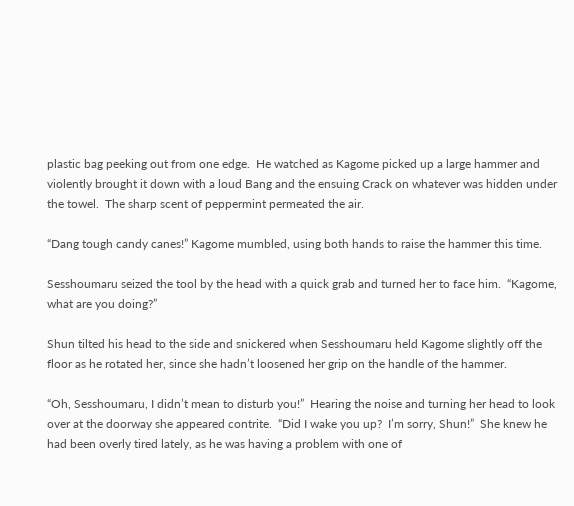plastic bag peeking out from one edge.  He watched as Kagome picked up a large hammer and violently brought it down with a loud Bang and the ensuing Crack on whatever was hidden under the towel.  The sharp scent of peppermint permeated the air.

“Dang tough candy canes!” Kagome mumbled, using both hands to raise the hammer this time.

Sesshoumaru seized the tool by the head with a quick grab and turned her to face him.  “Kagome, what are you doing?”

Shun tilted his head to the side and snickered when Sesshoumaru held Kagome slightly off the floor as he rotated her, since she hadn’t loosened her grip on the handle of the hammer.

“Oh, Sesshoumaru, I didn’t mean to disturb you!”  Hearing the noise and turning her head to look over at the doorway she appeared contrite.  “Did I wake you up?  I’m sorry, Shun!”  She knew he had been overly tired lately, as he was having a problem with one of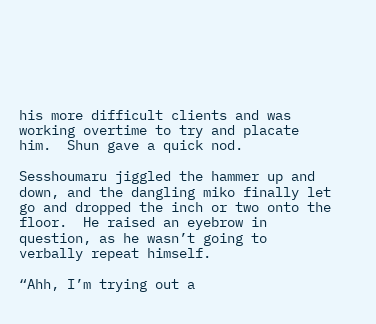his more difficult clients and was working overtime to try and placate him.  Shun gave a quick nod.

Sesshoumaru jiggled the hammer up and down, and the dangling miko finally let go and dropped the inch or two onto the floor.  He raised an eyebrow in question, as he wasn’t going to verbally repeat himself.

“Ahh, I’m trying out a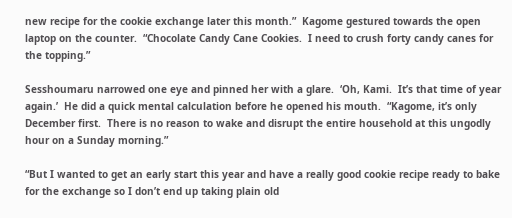new recipe for the cookie exchange later this month.”  Kagome gestured towards the open laptop on the counter.  “Chocolate Candy Cane Cookies.  I need to crush forty candy canes for the topping.”

Sesshoumaru narrowed one eye and pinned her with a glare.  ‘Oh, Kami.  It’s that time of year again.’  He did a quick mental calculation before he opened his mouth.  “Kagome, it’s only December first.  There is no reason to wake and disrupt the entire household at this ungodly hour on a Sunday morning.”

“But I wanted to get an early start this year and have a really good cookie recipe ready to bake for the exchange so I don’t end up taking plain old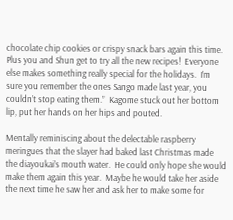chocolate chip cookies or crispy snack bars again this time.  Plus you and Shun get to try all the new recipes!  Everyone else makes something really special for the holidays.  I’m sure you remember the ones Sango made last year, you couldn’t stop eating them.”  Kagome stuck out her bottom lip, put her hands on her hips and pouted.

Mentally reminiscing about the delectable raspberry meringues that the slayer had baked last Christmas made the diayoukai’s mouth water.  He could only hope she would make them again this year.  Maybe he would take her aside the next time he saw her and ask her to make some for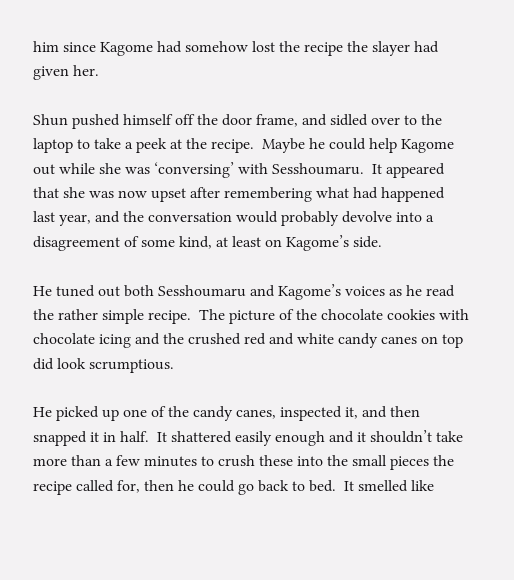him since Kagome had somehow lost the recipe the slayer had given her.

Shun pushed himself off the door frame, and sidled over to the laptop to take a peek at the recipe.  Maybe he could help Kagome out while she was ‘conversing’ with Sesshoumaru.  It appeared that she was now upset after remembering what had happened last year, and the conversation would probably devolve into a disagreement of some kind, at least on Kagome’s side.

He tuned out both Sesshoumaru and Kagome’s voices as he read the rather simple recipe.  The picture of the chocolate cookies with chocolate icing and the crushed red and white candy canes on top did look scrumptious.

He picked up one of the candy canes, inspected it, and then snapped it in half.  It shattered easily enough and it shouldn’t take more than a few minutes to crush these into the small pieces the recipe called for, then he could go back to bed.  It smelled like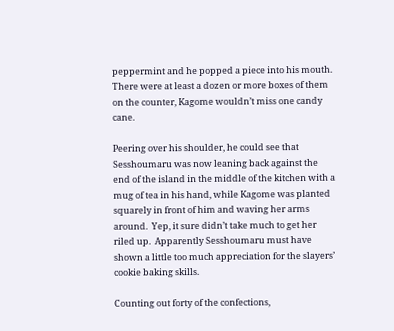peppermint and he popped a piece into his mouth.  There were at least a dozen or more boxes of them on the counter, Kagome wouldn’t miss one candy cane.

Peering over his shoulder, he could see that Sesshoumaru was now leaning back against the end of the island in the middle of the kitchen with a mug of tea in his hand, while Kagome was planted squarely in front of him and waving her arms around.  Yep, it sure didn’t take much to get her riled up.  Apparently Sesshoumaru must have shown a little too much appreciation for the slayers’ cookie baking skills.

Counting out forty of the confections,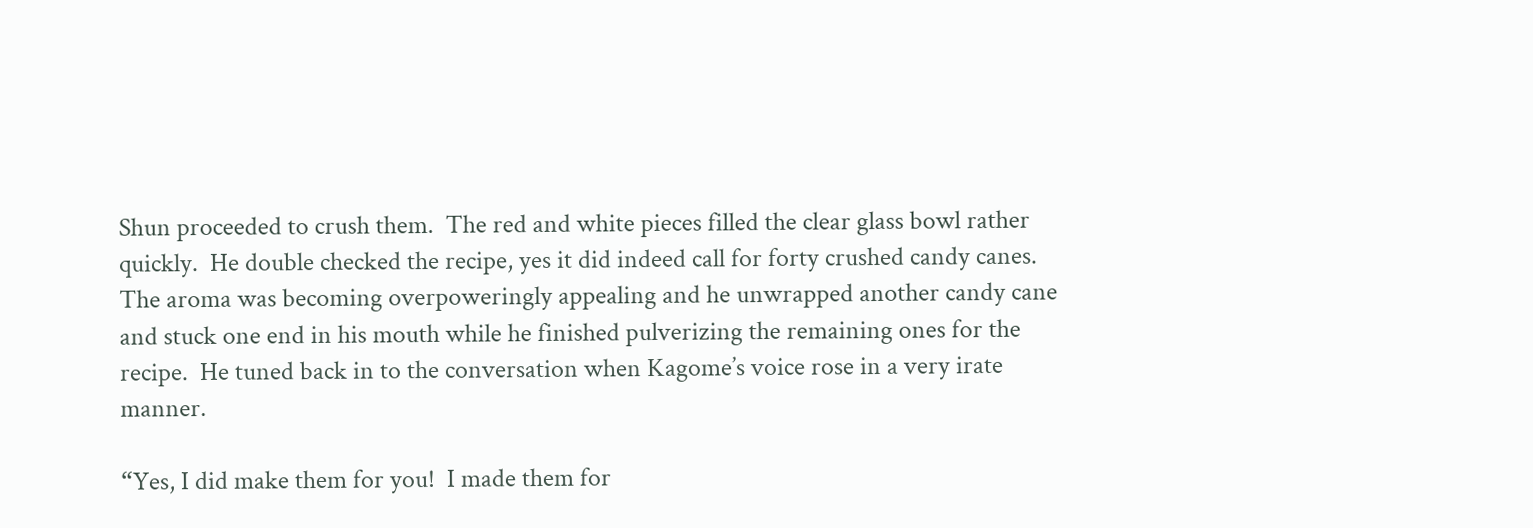Shun proceeded to crush them.  The red and white pieces filled the clear glass bowl rather quickly.  He double checked the recipe, yes it did indeed call for forty crushed candy canes.  The aroma was becoming overpoweringly appealing and he unwrapped another candy cane and stuck one end in his mouth while he finished pulverizing the remaining ones for the recipe.  He tuned back in to the conversation when Kagome’s voice rose in a very irate manner.

“Yes, I did make them for you!  I made them for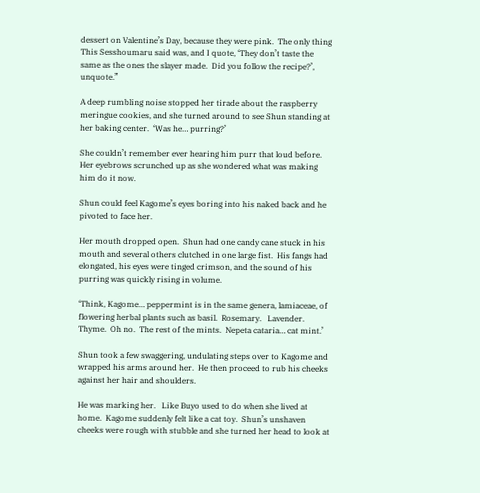dessert on Valentine’s Day, because they were pink.  The only thing This Sesshoumaru said was, and I quote, ‘They don’t taste the same as the ones the slayer made.  Did you follow the recipe?’, unquote.”

A deep rumbling noise stopped her tirade about the raspberry meringue cookies, and she turned around to see Shun standing at her baking center.  ‘Was he… purring?’

She couldn’t remember ever hearing him purr that loud before.  Her eyebrows scrunched up as she wondered what was making him do it now.

Shun could feel Kagome’s eyes boring into his naked back and he pivoted to face her.

Her mouth dropped open.  Shun had one candy cane stuck in his mouth and several others clutched in one large fist.  His fangs had elongated, his eyes were tinged crimson, and the sound of his purring was quickly rising in volume.

‘Think, Kagome… peppermint is in the same genera, lamiaceae, of flowering herbal plants such as basil.  Rosemary.   Lavender.  Thyme.  Oh no.  The rest of the mints.  Nepeta cataria… cat mint.’

Shun took a few swaggering, undulating steps over to Kagome and wrapped his arms around her.  He then proceed to rub his cheeks against her hair and shoulders.

He was marking her.   Like Buyo used to do when she lived at home.  Kagome suddenly felt like a cat toy.  Shun’s unshaven cheeks were rough with stubble and she turned her head to look at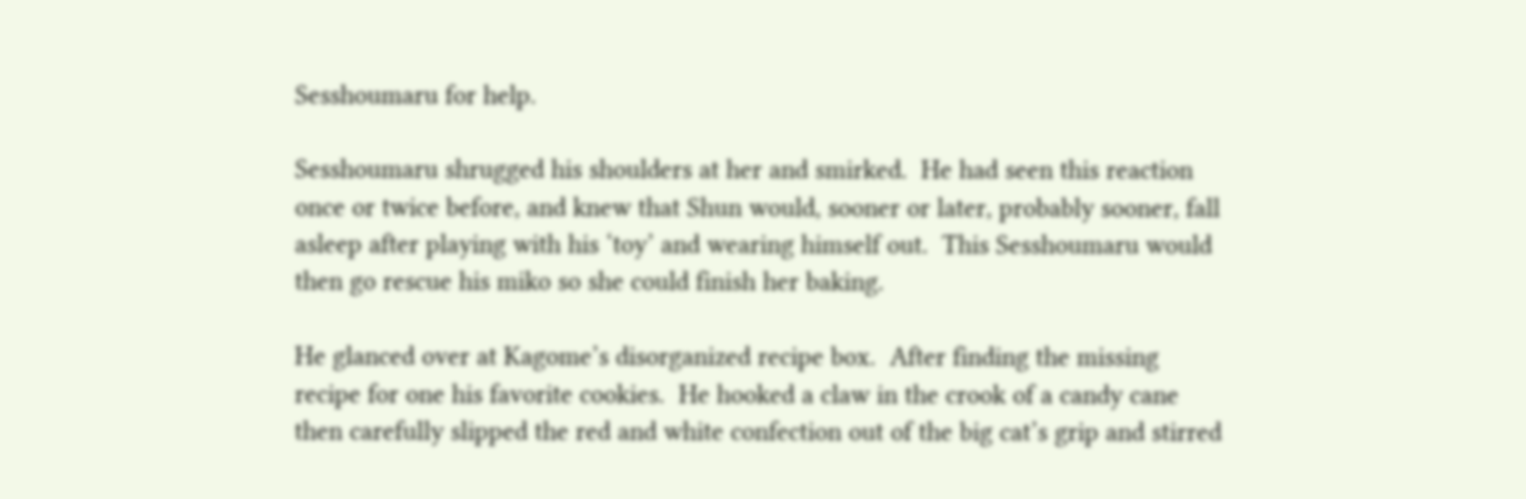Sesshoumaru for help.

Sesshoumaru shrugged his shoulders at her and smirked.  He had seen this reaction once or twice before, and knew that Shun would, sooner or later, probably sooner, fall asleep after playing with his ‘toy’ and wearing himself out.  This Sesshoumaru would then go rescue his miko so she could finish her baking.

He glanced over at Kagome’s disorganized recipe box.  After finding the missing recipe for one his favorite cookies.  He hooked a claw in the crook of a candy cane then carefully slipped the red and white confection out of the big cat’s grip and stirred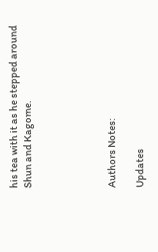his tea with it as he stepped around Shun and Kagome.





Authors Notes:

Updates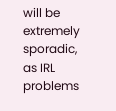will be extremely sporadic, as IRL problems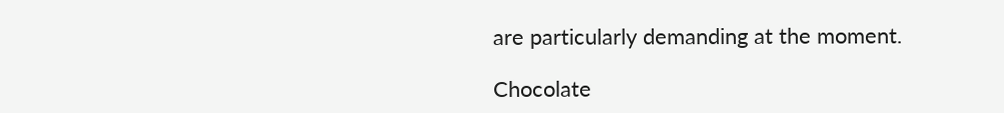are particularly demanding at the moment.

Chocolate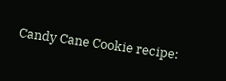Candy Cane Cookie recipe: